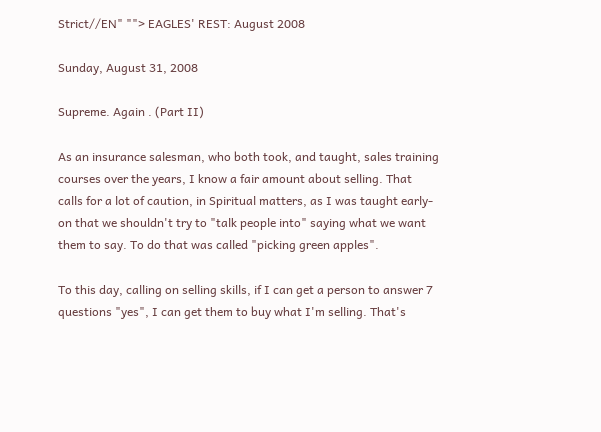Strict//EN" ""> EAGLES' REST: August 2008

Sunday, August 31, 2008

Supreme. Again . (Part II)

As an insurance salesman, who both took, and taught, sales training courses over the years, I know a fair amount about selling. That calls for a lot of caution, in Spiritual matters, as I was taught early-on that we shouldn't try to "talk people into" saying what we want them to say. To do that was called "picking green apples".

To this day, calling on selling skills, if I can get a person to answer 7 questions "yes", I can get them to buy what I'm selling. That's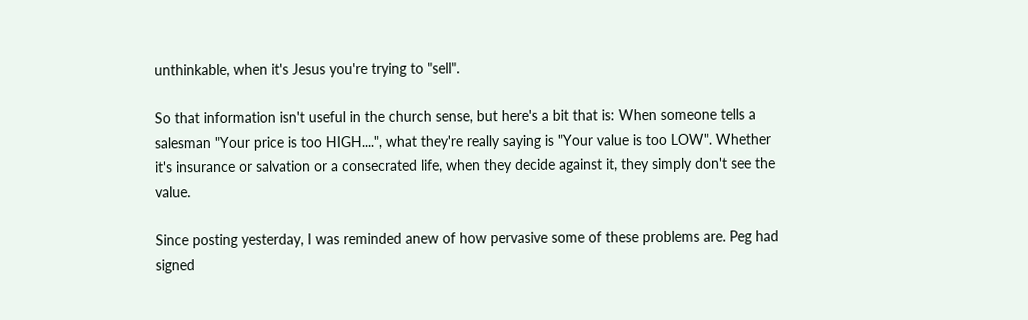unthinkable, when it's Jesus you're trying to "sell".

So that information isn't useful in the church sense, but here's a bit that is: When someone tells a salesman "Your price is too HIGH....", what they're really saying is "Your value is too LOW". Whether it's insurance or salvation or a consecrated life, when they decide against it, they simply don't see the value.

Since posting yesterday, I was reminded anew of how pervasive some of these problems are. Peg had signed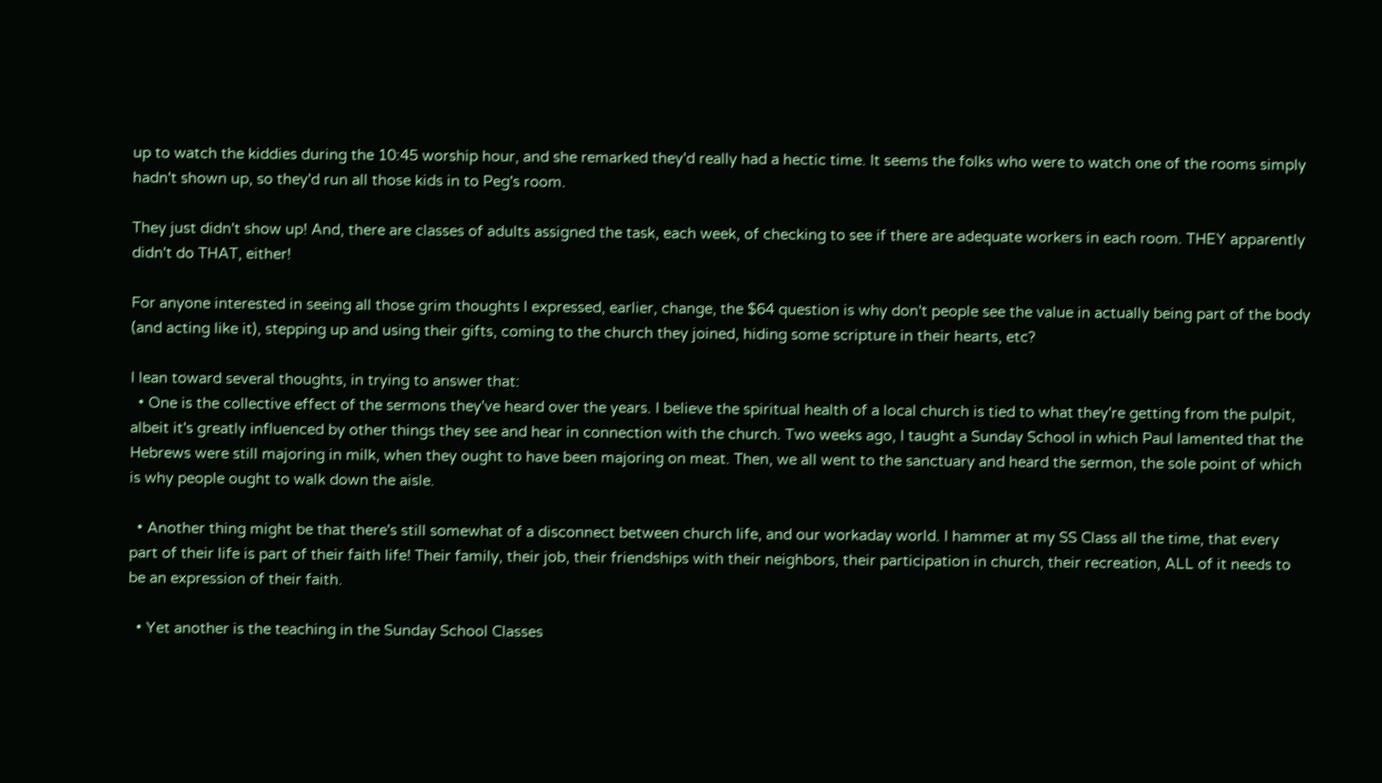up to watch the kiddies during the 10:45 worship hour, and she remarked they'd really had a hectic time. It seems the folks who were to watch one of the rooms simply hadn't shown up, so they'd run all those kids in to Peg's room.

They just didn't show up! And, there are classes of adults assigned the task, each week, of checking to see if there are adequate workers in each room. THEY apparently didn't do THAT, either!

For anyone interested in seeing all those grim thoughts I expressed, earlier, change, the $64 question is why don't people see the value in actually being part of the body (and acting like it), stepping up and using their gifts, coming to the church they joined, hiding some scripture in their hearts, etc?

I lean toward several thoughts, in trying to answer that:
  • One is the collective effect of the sermons they've heard over the years. I believe the spiritual health of a local church is tied to what they're getting from the pulpit, albeit it's greatly influenced by other things they see and hear in connection with the church. Two weeks ago, I taught a Sunday School in which Paul lamented that the Hebrews were still majoring in milk, when they ought to have been majoring on meat. Then, we all went to the sanctuary and heard the sermon, the sole point of which is why people ought to walk down the aisle.

  • Another thing might be that there's still somewhat of a disconnect between church life, and our workaday world. I hammer at my SS Class all the time, that every part of their life is part of their faith life! Their family, their job, their friendships with their neighbors, their participation in church, their recreation, ALL of it needs to be an expression of their faith.

  • Yet another is the teaching in the Sunday School Classes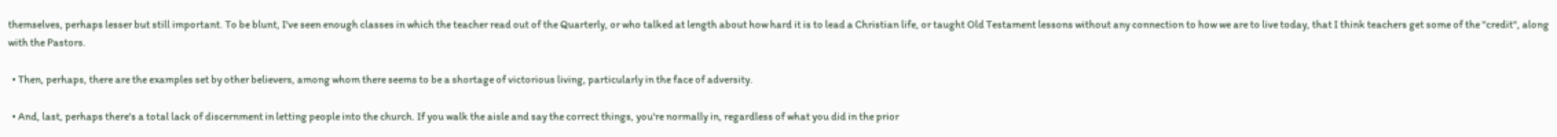themselves, perhaps lesser but still important. To be blunt, I've seen enough classes in which the teacher read out of the Quarterly, or who talked at length about how hard it is to lead a Christian life, or taught Old Testament lessons without any connection to how we are to live today, that I think teachers get some of the "credit", along with the Pastors.

  • Then, perhaps, there are the examples set by other believers, among whom there seems to be a shortage of victorious living, particularly in the face of adversity.

  • And, last, perhaps there's a total lack of discernment in letting people into the church. If you walk the aisle and say the correct things, you're normally in, regardless of what you did in the prior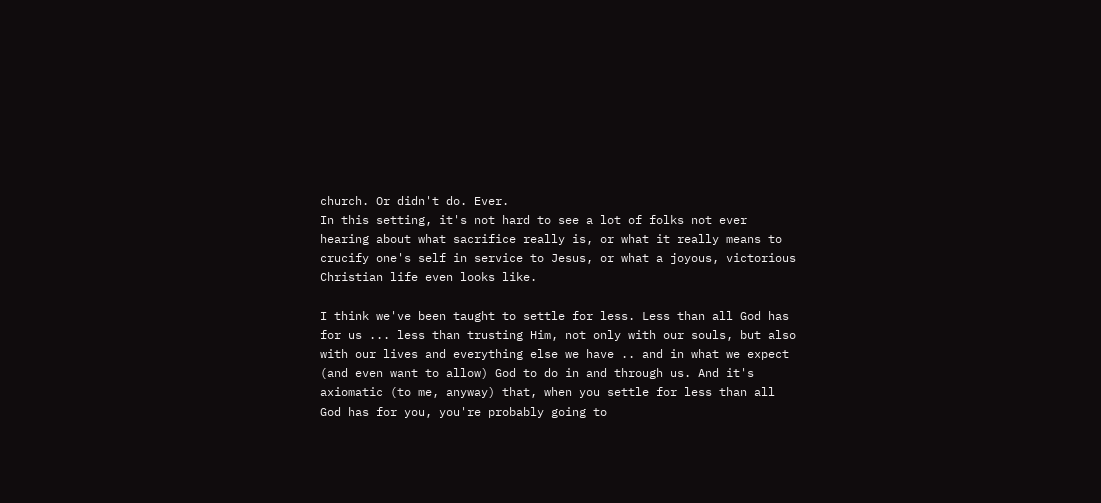church. Or didn't do. Ever.
In this setting, it's not hard to see a lot of folks not ever hearing about what sacrifice really is, or what it really means to crucify one's self in service to Jesus, or what a joyous, victorious Christian life even looks like.

I think we've been taught to settle for less. Less than all God has for us ... less than trusting Him, not only with our souls, but also with our lives and everything else we have .. and in what we expect (and even want to allow) God to do in and through us. And it's axiomatic (to me, anyway) that, when you settle for less than all God has for you, you're probably going to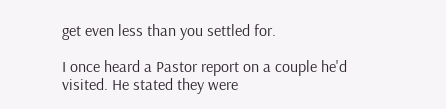get even less than you settled for.

I once heard a Pastor report on a couple he'd visited. He stated they were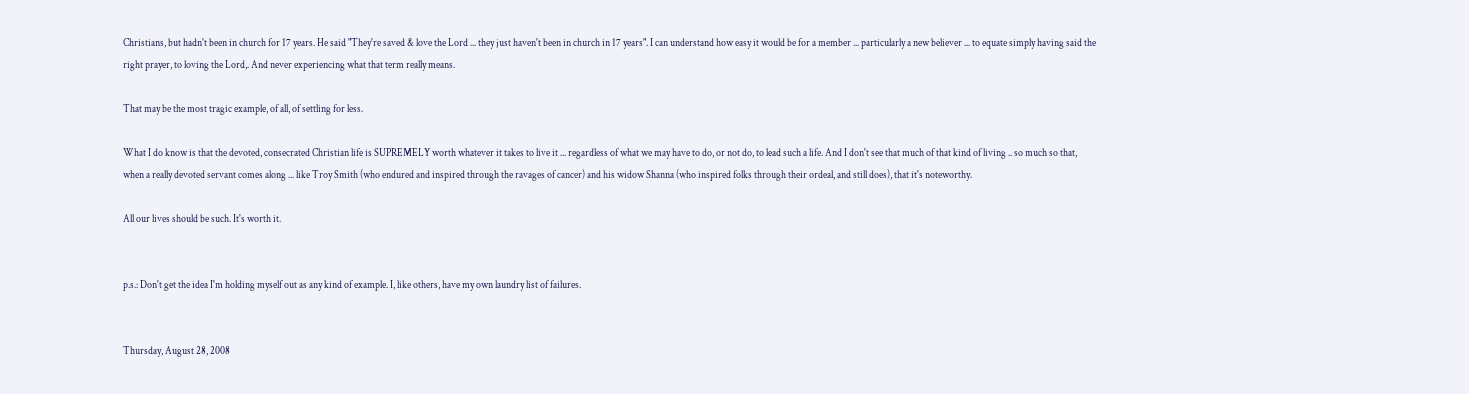Christians, but hadn't been in church for 17 years. He said "They're saved & love the Lord ... they just haven't been in church in 17 years". I can understand how easy it would be for a member ... particularly a new believer ... to equate simply having said the right prayer, to loving the Lord,. And never experiencing what that term really means.

That may be the most tragic example, of all, of settling for less.

What I do know is that the devoted, consecrated Christian life is SUPREMELY worth whatever it takes to live it ... regardless of what we may have to do, or not do, to lead such a life. And I don't see that much of that kind of living .. so much so that, when a really devoted servant comes along ... like Troy Smith (who endured and inspired through the ravages of cancer) and his widow Shanna (who inspired folks through their ordeal, and still does), that it's noteworthy.

All our lives should be such. It's worth it.


p.s.: Don't get the idea I'm holding myself out as any kind of example. I, like others, have my own laundry list of failures.


Thursday, August 28, 2008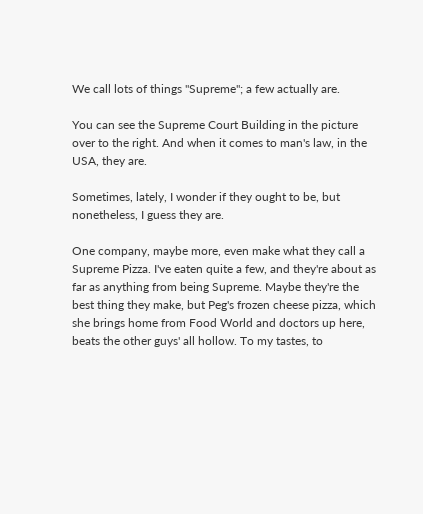We call lots of things "Supreme"; a few actually are.

You can see the Supreme Court Building in the picture over to the right. And when it comes to man's law, in the USA, they are.

Sometimes, lately, I wonder if they ought to be, but nonetheless, I guess they are.

One company, maybe more, even make what they call a Supreme Pizza. I've eaten quite a few, and they're about as far as anything from being Supreme. Maybe they're the best thing they make, but Peg's frozen cheese pizza, which she brings home from Food World and doctors up here, beats the other guys' all hollow. To my tastes, to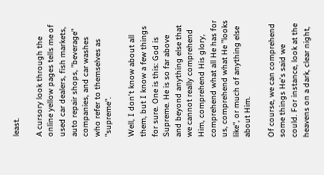least.

A cursory look through the online yellow pages tells me of used car dealers, fish markets, auto repair shops, "beverage" companies, and car washes who refer to themselves as "supreme".

Well, I don't know about all them, but I know a few things for sure. One is this: God is Supreme. He is so far above and beyond anything else that we cannot really comprehend Him, comprehend His glory, comprehend what all He has for us, comprehend what He "looks like", or much of anything else about Him.

Of course, we can comprehend some things He's said we could. For instance, look at the heavens on a dark, clear night,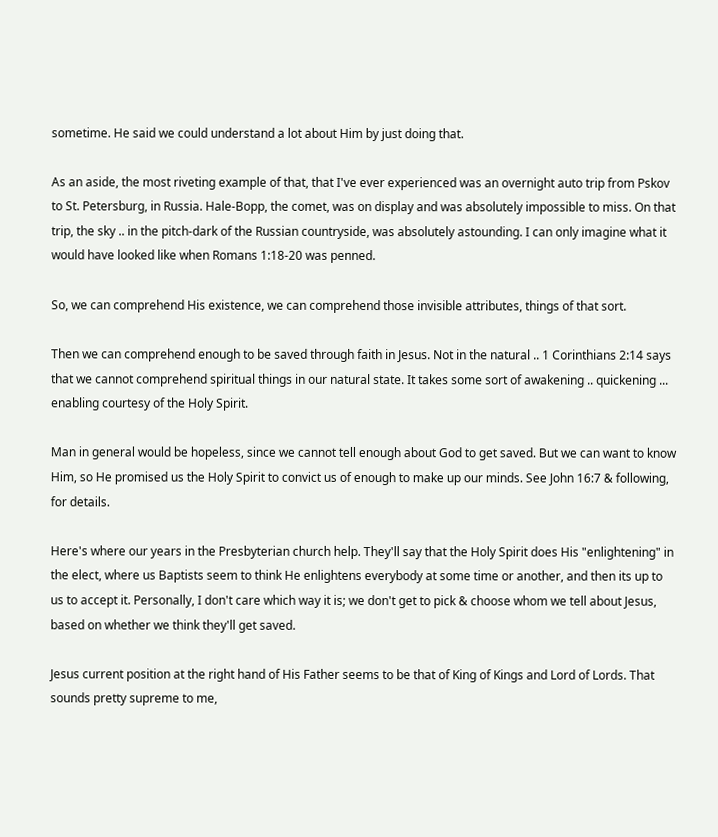sometime. He said we could understand a lot about Him by just doing that.

As an aside, the most riveting example of that, that I've ever experienced was an overnight auto trip from Pskov to St. Petersburg, in Russia. Hale-Bopp, the comet, was on display and was absolutely impossible to miss. On that trip, the sky .. in the pitch-dark of the Russian countryside, was absolutely astounding. I can only imagine what it would have looked like when Romans 1:18-20 was penned.

So, we can comprehend His existence, we can comprehend those invisible attributes, things of that sort.

Then we can comprehend enough to be saved through faith in Jesus. Not in the natural .. 1 Corinthians 2:14 says that we cannot comprehend spiritual things in our natural state. It takes some sort of awakening .. quickening ... enabling courtesy of the Holy Spirit.

Man in general would be hopeless, since we cannot tell enough about God to get saved. But we can want to know Him, so He promised us the Holy Spirit to convict us of enough to make up our minds. See John 16:7 & following, for details.

Here's where our years in the Presbyterian church help. They'll say that the Holy Spirit does His "enlightening" in the elect, where us Baptists seem to think He enlightens everybody at some time or another, and then its up to us to accept it. Personally, I don't care which way it is; we don't get to pick & choose whom we tell about Jesus, based on whether we think they'll get saved.

Jesus current position at the right hand of His Father seems to be that of King of Kings and Lord of Lords. That sounds pretty supreme to me,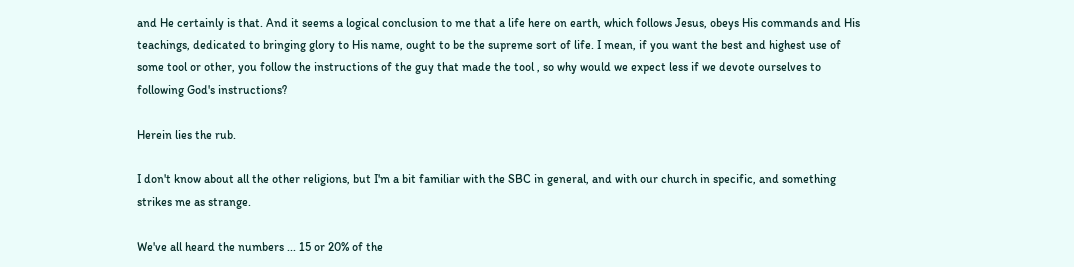and He certainly is that. And it seems a logical conclusion to me that a life here on earth, which follows Jesus, obeys His commands and His teachings, dedicated to bringing glory to His name, ought to be the supreme sort of life. I mean, if you want the best and highest use of some tool or other, you follow the instructions of the guy that made the tool , so why would we expect less if we devote ourselves to following God's instructions?

Herein lies the rub.

I don't know about all the other religions, but I'm a bit familiar with the SBC in general, and with our church in specific, and something strikes me as strange.

We've all heard the numbers ... 15 or 20% of the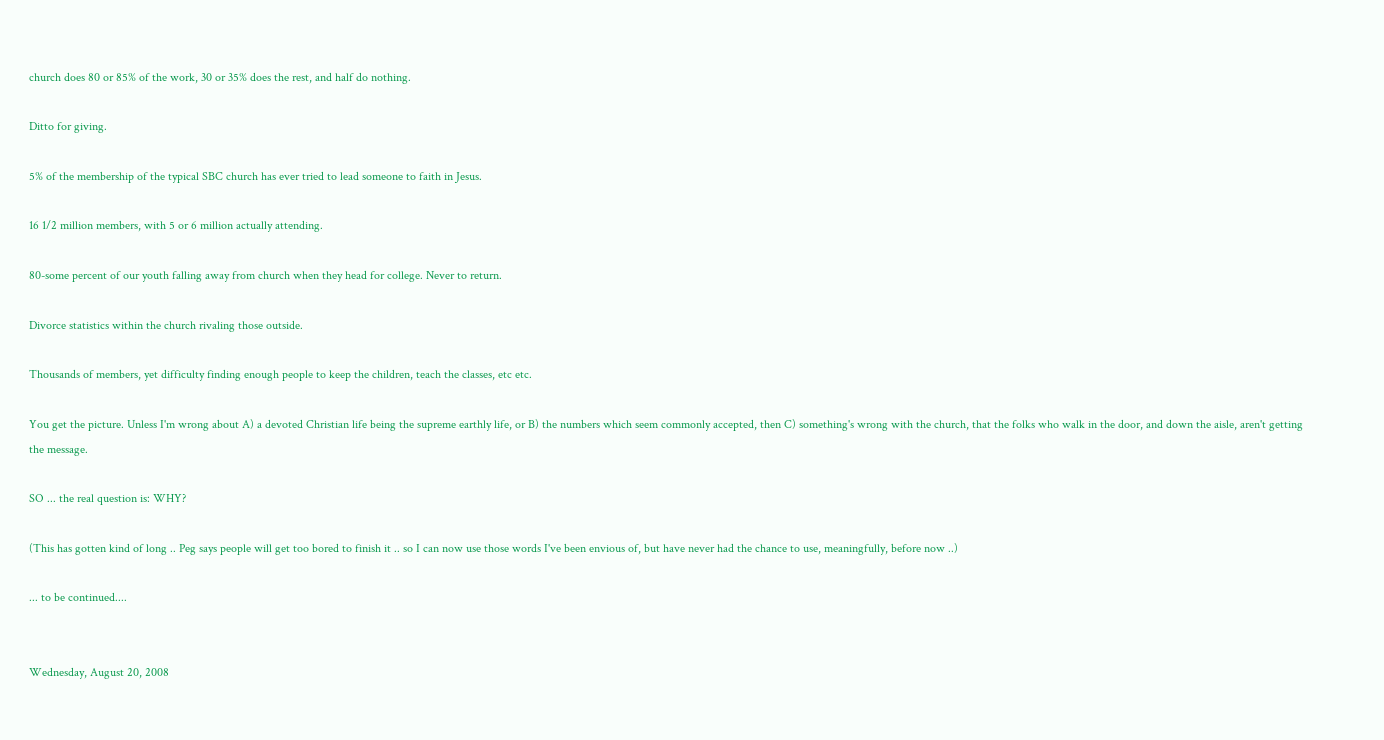church does 80 or 85% of the work, 30 or 35% does the rest, and half do nothing.

Ditto for giving.

5% of the membership of the typical SBC church has ever tried to lead someone to faith in Jesus.

16 1/2 million members, with 5 or 6 million actually attending.

80-some percent of our youth falling away from church when they head for college. Never to return.

Divorce statistics within the church rivaling those outside.

Thousands of members, yet difficulty finding enough people to keep the children, teach the classes, etc etc.

You get the picture. Unless I'm wrong about A) a devoted Christian life being the supreme earthly life, or B) the numbers which seem commonly accepted, then C) something's wrong with the church, that the folks who walk in the door, and down the aisle, aren't getting the message.

SO ... the real question is: WHY?

(This has gotten kind of long .. Peg says people will get too bored to finish it .. so I can now use those words I've been envious of, but have never had the chance to use, meaningfully, before now ..)

... to be continued....


Wednesday, August 20, 2008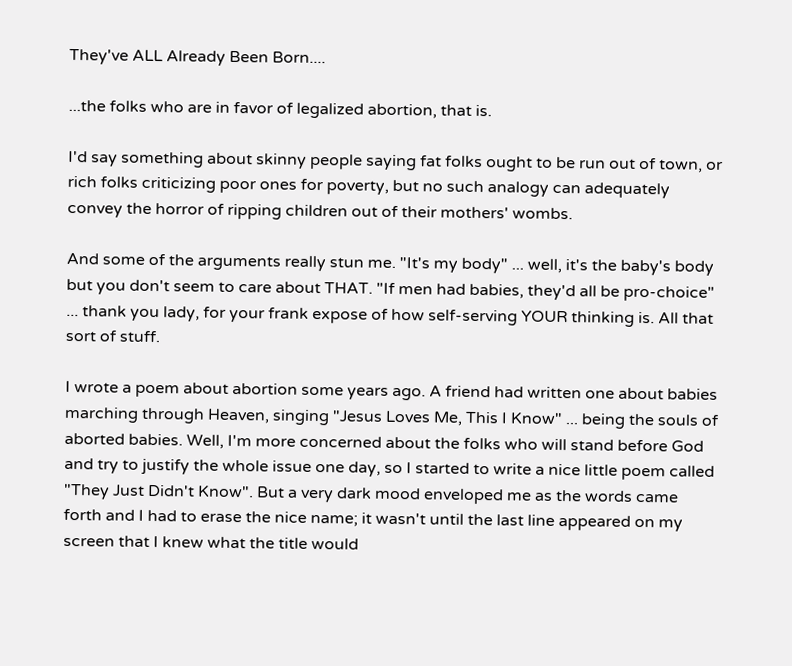They've ALL Already Been Born....

...the folks who are in favor of legalized abortion, that is.

I'd say something about skinny people saying fat folks ought to be run out of town, or rich folks criticizing poor ones for poverty, but no such analogy can adequately convey the horror of ripping children out of their mothers' wombs.

And some of the arguments really stun me. "It's my body" ... well, it's the baby's body but you don't seem to care about THAT. "If men had babies, they'd all be pro-choice" ... thank you lady, for your frank expose of how self-serving YOUR thinking is. All that sort of stuff.

I wrote a poem about abortion some years ago. A friend had written one about babies marching through Heaven, singing "Jesus Loves Me, This I Know" ... being the souls of aborted babies. Well, I'm more concerned about the folks who will stand before God and try to justify the whole issue one day, so I started to write a nice little poem called "They Just Didn't Know". But a very dark mood enveloped me as the words came forth and I had to erase the nice name; it wasn't until the last line appeared on my screen that I knew what the title would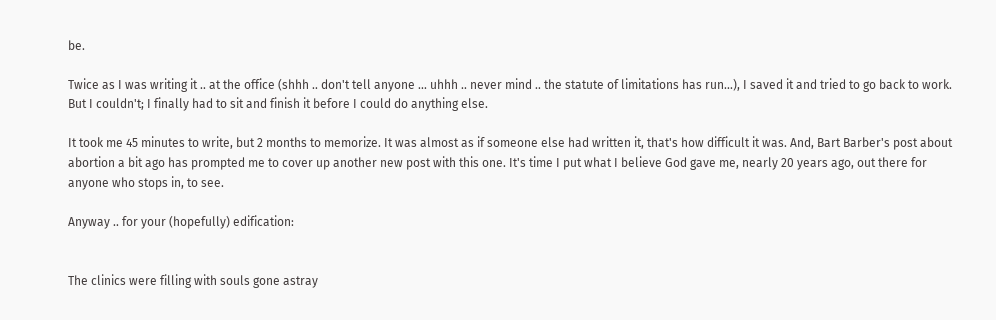be.

Twice as I was writing it .. at the office (shhh .. don't tell anyone ... uhhh .. never mind .. the statute of limitations has run...), I saved it and tried to go back to work. But I couldn't; I finally had to sit and finish it before I could do anything else.

It took me 45 minutes to write, but 2 months to memorize. It was almost as if someone else had written it, that's how difficult it was. And, Bart Barber's post about abortion a bit ago has prompted me to cover up another new post with this one. It's time I put what I believe God gave me, nearly 20 years ago, out there for anyone who stops in, to see.

Anyway .. for your (hopefully) edification:


The clinics were filling with souls gone astray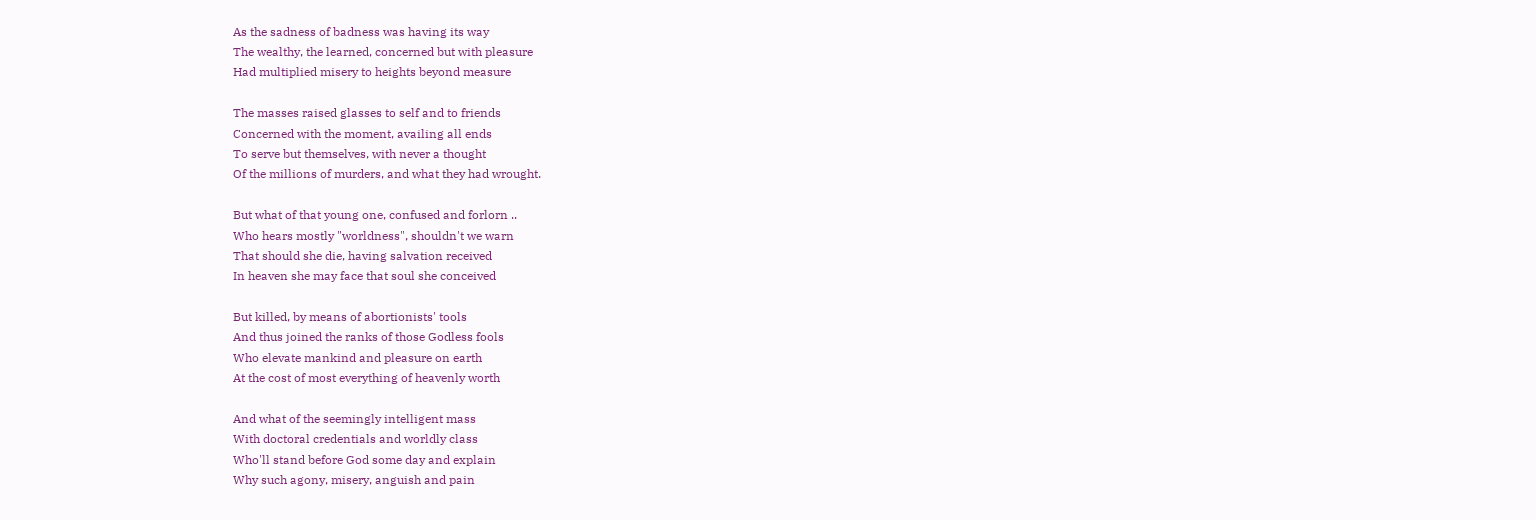As the sadness of badness was having its way
The wealthy, the learned, concerned but with pleasure
Had multiplied misery to heights beyond measure

The masses raised glasses to self and to friends
Concerned with the moment, availing all ends
To serve but themselves, with never a thought
Of the millions of murders, and what they had wrought.

But what of that young one, confused and forlorn ..
Who hears mostly "worldness", shouldn't we warn
That should she die, having salvation received
In heaven she may face that soul she conceived

But killed, by means of abortionists' tools
And thus joined the ranks of those Godless fools
Who elevate mankind and pleasure on earth
At the cost of most everything of heavenly worth

And what of the seemingly intelligent mass
With doctoral credentials and worldly class
Who'll stand before God some day and explain
Why such agony, misery, anguish and pain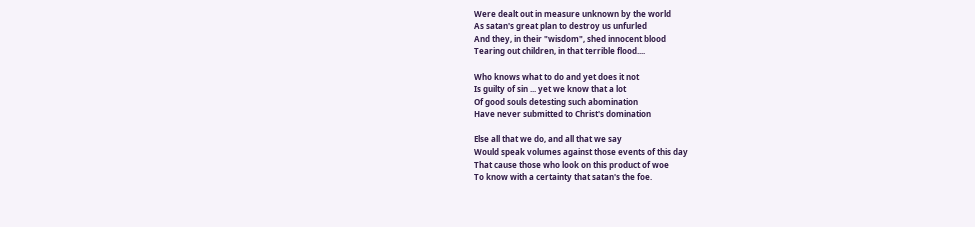Were dealt out in measure unknown by the world
As satan's great plan to destroy us unfurled
And they, in their "wisdom", shed innocent blood
Tearing out children, in that terrible flood....

Who knows what to do and yet does it not
Is guilty of sin ... yet we know that a lot
Of good souls detesting such abomination
Have never submitted to Christ's domination

Else all that we do, and all that we say
Would speak volumes against those events of this day
That cause those who look on this product of woe
To know with a certainty that satan's the foe.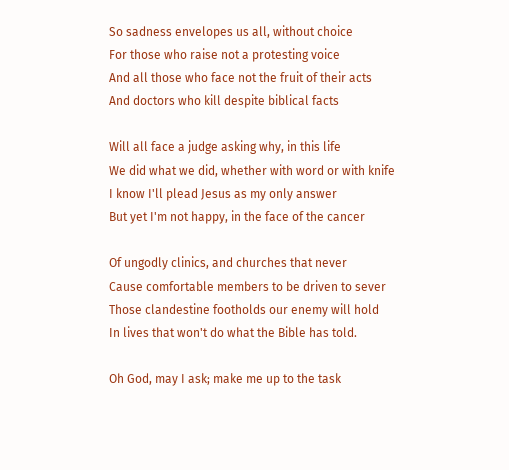So sadness envelopes us all, without choice
For those who raise not a protesting voice
And all those who face not the fruit of their acts
And doctors who kill despite biblical facts

Will all face a judge asking why, in this life
We did what we did, whether with word or with knife
I know I'll plead Jesus as my only answer
But yet I'm not happy, in the face of the cancer

Of ungodly clinics, and churches that never
Cause comfortable members to be driven to sever
Those clandestine footholds our enemy will hold
In lives that won't do what the Bible has told.

Oh God, may I ask; make me up to the task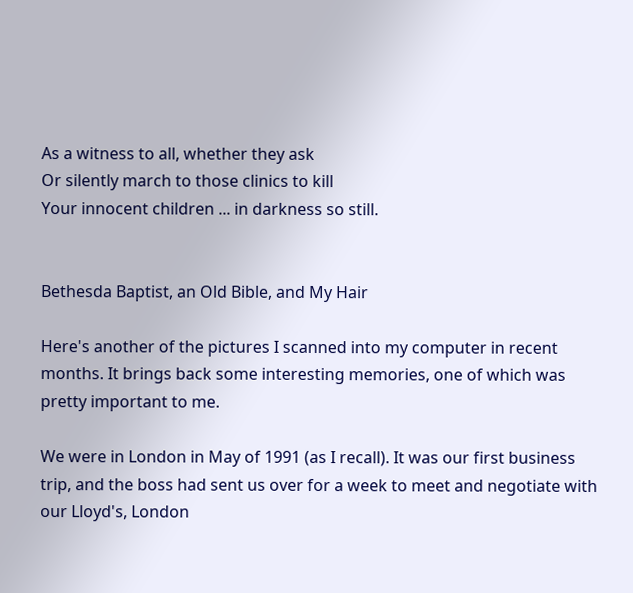As a witness to all, whether they ask
Or silently march to those clinics to kill
Your innocent children ... in darkness so still.


Bethesda Baptist, an Old Bible, and My Hair

Here's another of the pictures I scanned into my computer in recent months. It brings back some interesting memories, one of which was pretty important to me.

We were in London in May of 1991 (as I recall). It was our first business trip, and the boss had sent us over for a week to meet and negotiate with our Lloyd's, London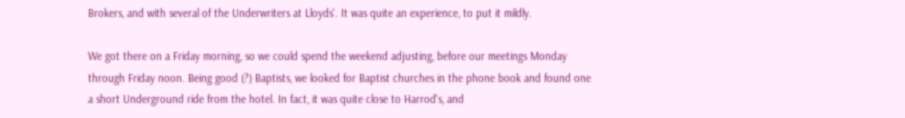Brokers, and with several of the Underwriters at Lloyds'. It was quite an experience, to put it mildly.

We got there on a Friday morning, so we could spend the weekend adjusting, before our meetings Monday through Friday noon. Being good (?) Baptists, we looked for Baptist churches in the phone book and found one a short Underground ride from the hotel. In fact, it was quite close to Harrod's, and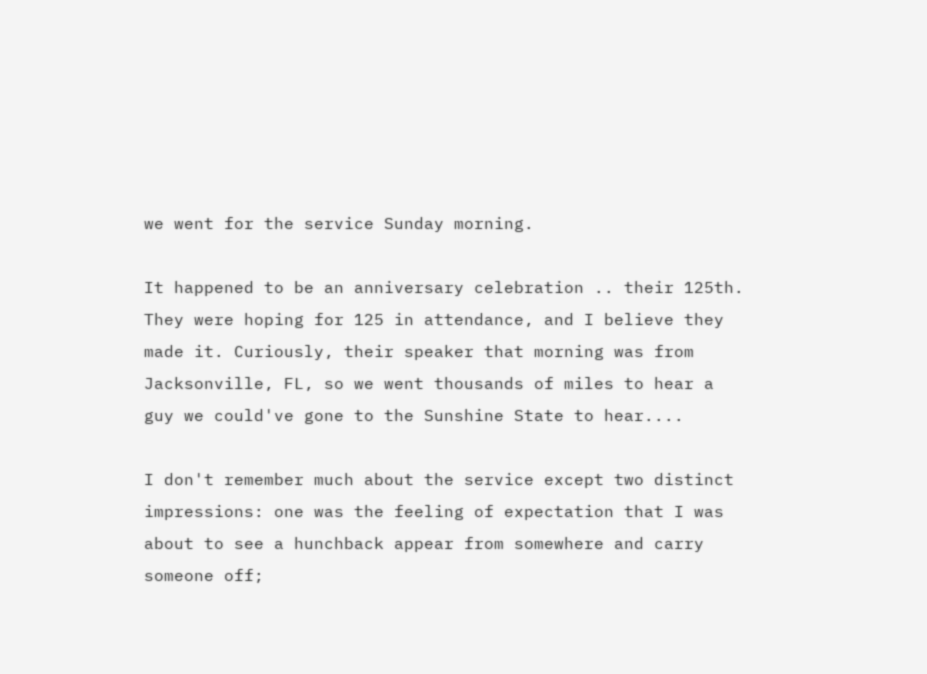we went for the service Sunday morning.

It happened to be an anniversary celebration .. their 125th. They were hoping for 125 in attendance, and I believe they made it. Curiously, their speaker that morning was from Jacksonville, FL, so we went thousands of miles to hear a guy we could've gone to the Sunshine State to hear....

I don't remember much about the service except two distinct impressions: one was the feeling of expectation that I was about to see a hunchback appear from somewhere and carry someone off;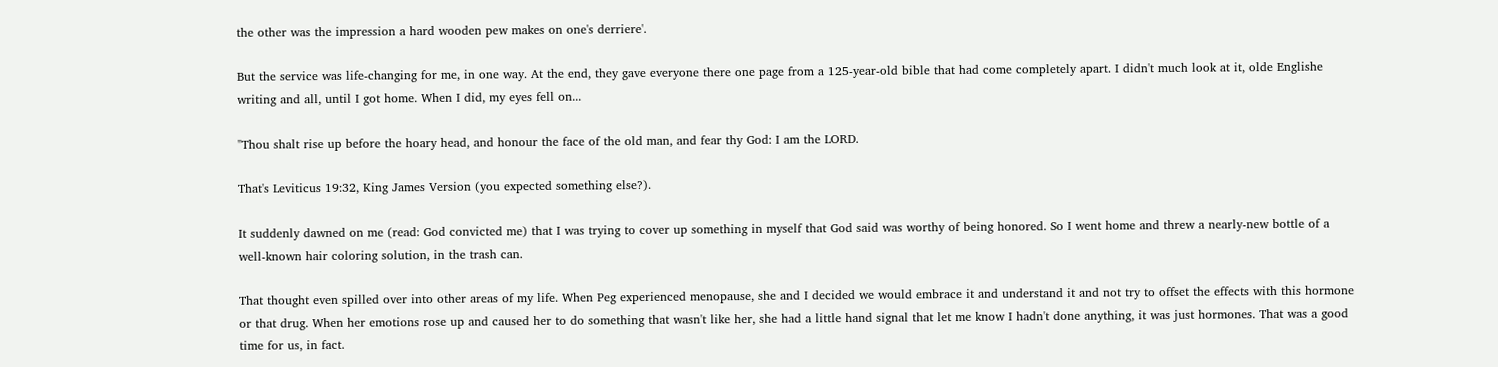the other was the impression a hard wooden pew makes on one's derriere'.

But the service was life-changing for me, in one way. At the end, they gave everyone there one page from a 125-year-old bible that had come completely apart. I didn't much look at it, olde Englishe writing and all, until I got home. When I did, my eyes fell on...

"Thou shalt rise up before the hoary head, and honour the face of the old man, and fear thy God: I am the LORD.

That's Leviticus 19:32, King James Version (you expected something else?).

It suddenly dawned on me (read: God convicted me) that I was trying to cover up something in myself that God said was worthy of being honored. So I went home and threw a nearly-new bottle of a well-known hair coloring solution, in the trash can.

That thought even spilled over into other areas of my life. When Peg experienced menopause, she and I decided we would embrace it and understand it and not try to offset the effects with this hormone or that drug. When her emotions rose up and caused her to do something that wasn't like her, she had a little hand signal that let me know I hadn't done anything, it was just hormones. That was a good time for us, in fact.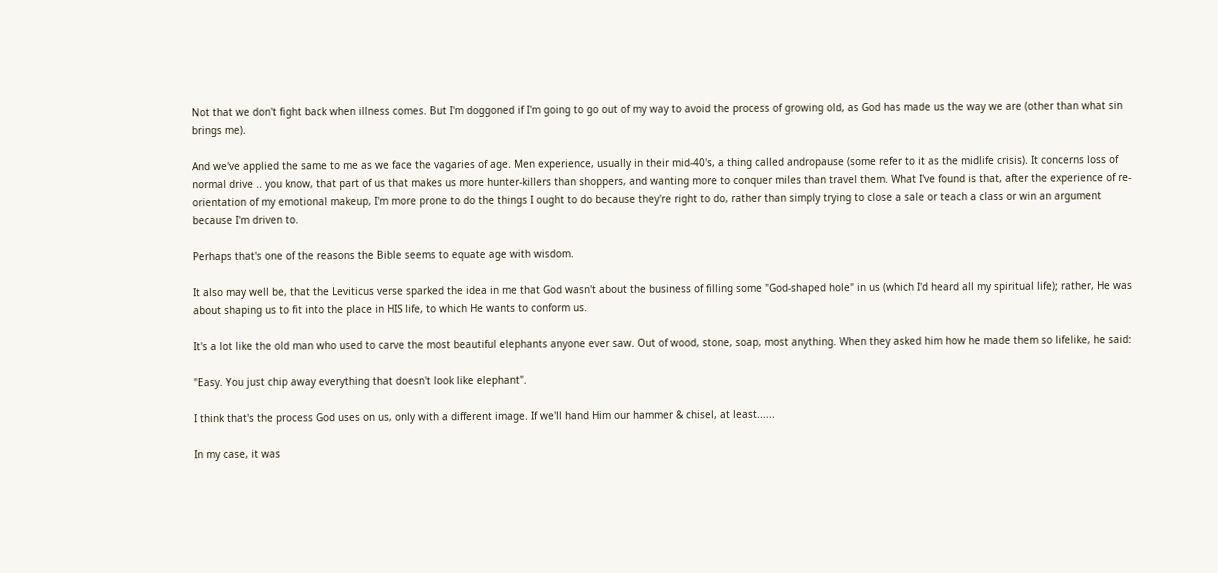Not that we don't fight back when illness comes. But I'm doggoned if I'm going to go out of my way to avoid the process of growing old, as God has made us the way we are (other than what sin brings me).

And we've applied the same to me as we face the vagaries of age. Men experience, usually in their mid-40's, a thing called andropause (some refer to it as the midlife crisis). It concerns loss of normal drive .. you know, that part of us that makes us more hunter-killers than shoppers, and wanting more to conquer miles than travel them. What I've found is that, after the experience of re-orientation of my emotional makeup, I'm more prone to do the things I ought to do because they're right to do, rather than simply trying to close a sale or teach a class or win an argument because I'm driven to.

Perhaps that's one of the reasons the Bible seems to equate age with wisdom.

It also may well be, that the Leviticus verse sparked the idea in me that God wasn't about the business of filling some "God-shaped hole" in us (which I'd heard all my spiritual life); rather, He was about shaping us to fit into the place in HIS life, to which He wants to conform us.

It's a lot like the old man who used to carve the most beautiful elephants anyone ever saw. Out of wood, stone, soap, most anything. When they asked him how he made them so lifelike, he said:

"Easy. You just chip away everything that doesn't look like elephant".

I think that's the process God uses on us, only with a different image. If we'll hand Him our hammer & chisel, at least......

In my case, it was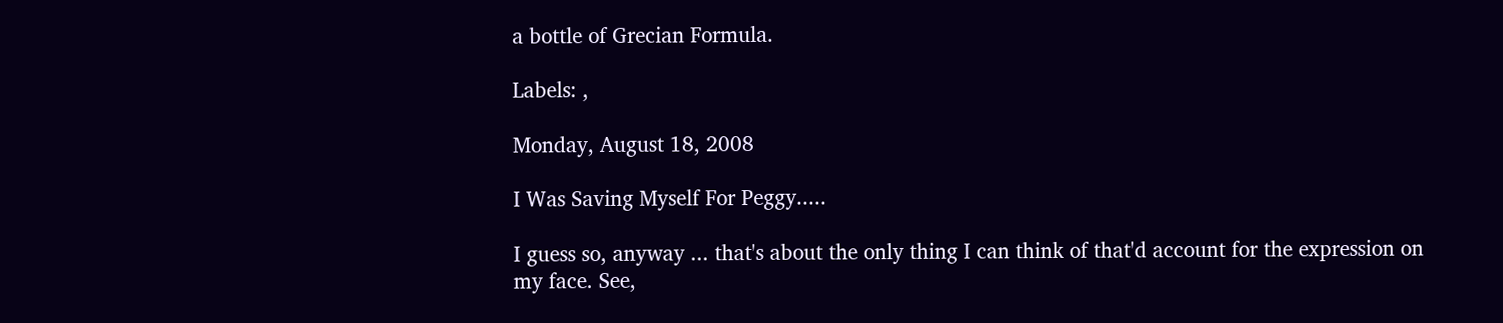a bottle of Grecian Formula.

Labels: ,

Monday, August 18, 2008

I Was Saving Myself For Peggy.....

I guess so, anyway ... that's about the only thing I can think of that'd account for the expression on my face. See,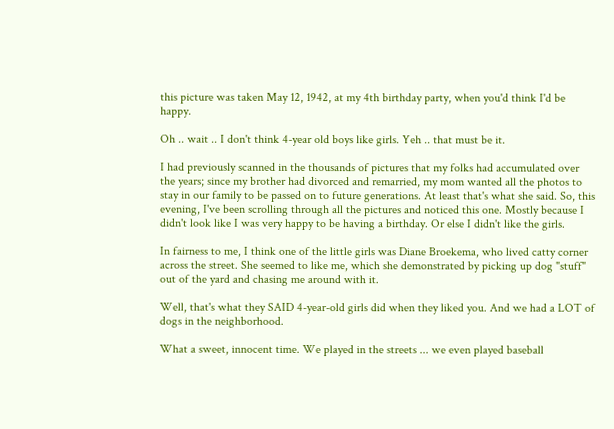this picture was taken May 12, 1942, at my 4th birthday party, when you'd think I'd be happy.

Oh .. wait .. I don't think 4-year old boys like girls. Yeh .. that must be it.

I had previously scanned in the thousands of pictures that my folks had accumulated over the years; since my brother had divorced and remarried, my mom wanted all the photos to stay in our family to be passed on to future generations. At least that's what she said. So, this evening, I've been scrolling through all the pictures and noticed this one. Mostly because I didn't look like I was very happy to be having a birthday. Or else I didn't like the girls.

In fairness to me, I think one of the little girls was Diane Broekema, who lived catty corner across the street. She seemed to like me, which she demonstrated by picking up dog "stuff" out of the yard and chasing me around with it.

Well, that's what they SAID 4-year-old girls did when they liked you. And we had a LOT of dogs in the neighborhood.

What a sweet, innocent time. We played in the streets ... we even played baseball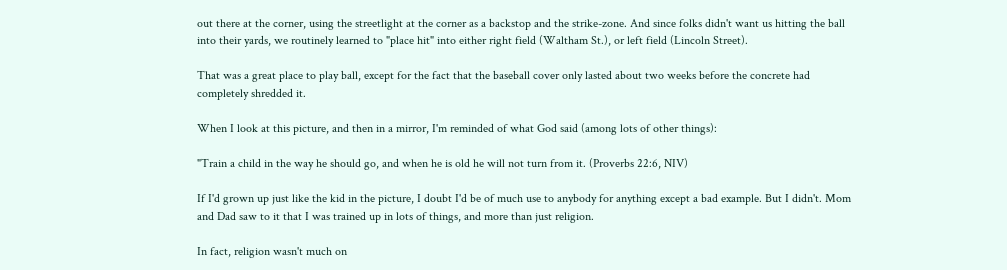out there at the corner, using the streetlight at the corner as a backstop and the strike-zone. And since folks didn't want us hitting the ball into their yards, we routinely learned to "place hit" into either right field (Waltham St.), or left field (Lincoln Street).

That was a great place to play ball, except for the fact that the baseball cover only lasted about two weeks before the concrete had completely shredded it.

When I look at this picture, and then in a mirror, I'm reminded of what God said (among lots of other things):

"Train a child in the way he should go, and when he is old he will not turn from it. (Proverbs 22:6, NIV)

If I'd grown up just like the kid in the picture, I doubt I'd be of much use to anybody for anything except a bad example. But I didn't. Mom and Dad saw to it that I was trained up in lots of things, and more than just religion.

In fact, religion wasn't much on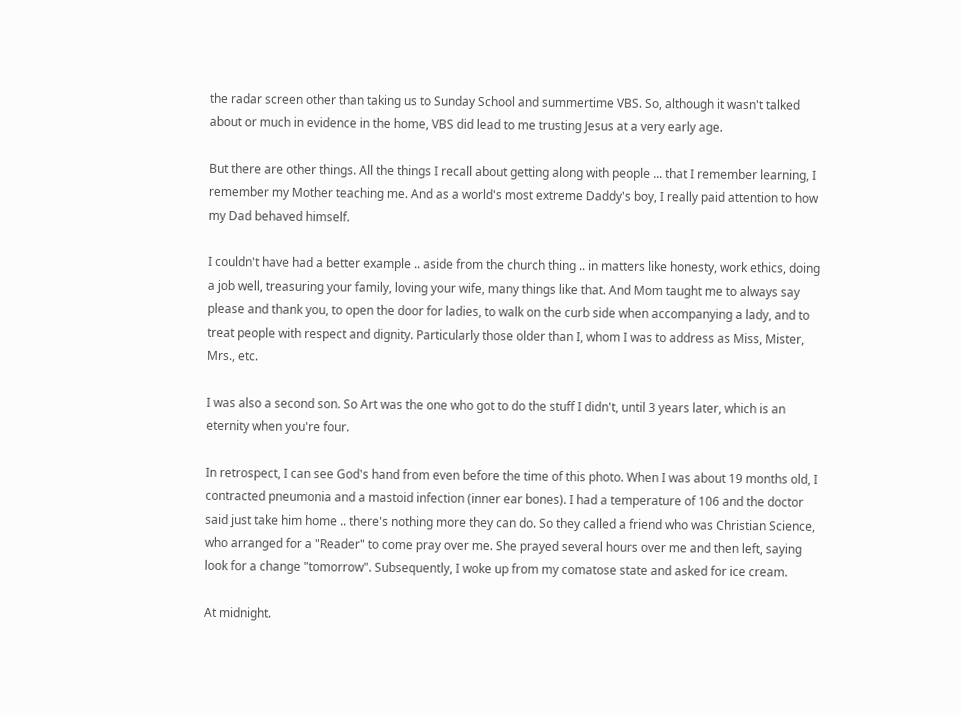the radar screen other than taking us to Sunday School and summertime VBS. So, although it wasn't talked about or much in evidence in the home, VBS did lead to me trusting Jesus at a very early age.

But there are other things. All the things I recall about getting along with people ... that I remember learning, I remember my Mother teaching me. And as a world's most extreme Daddy's boy, I really paid attention to how my Dad behaved himself.

I couldn't have had a better example .. aside from the church thing .. in matters like honesty, work ethics, doing a job well, treasuring your family, loving your wife, many things like that. And Mom taught me to always say please and thank you, to open the door for ladies, to walk on the curb side when accompanying a lady, and to treat people with respect and dignity. Particularly those older than I, whom I was to address as Miss, Mister, Mrs., etc.

I was also a second son. So Art was the one who got to do the stuff I didn't, until 3 years later, which is an eternity when you're four.

In retrospect, I can see God's hand from even before the time of this photo. When I was about 19 months old, I contracted pneumonia and a mastoid infection (inner ear bones). I had a temperature of 106 and the doctor said just take him home .. there's nothing more they can do. So they called a friend who was Christian Science, who arranged for a "Reader" to come pray over me. She prayed several hours over me and then left, saying look for a change "tomorrow". Subsequently, I woke up from my comatose state and asked for ice cream.

At midnight.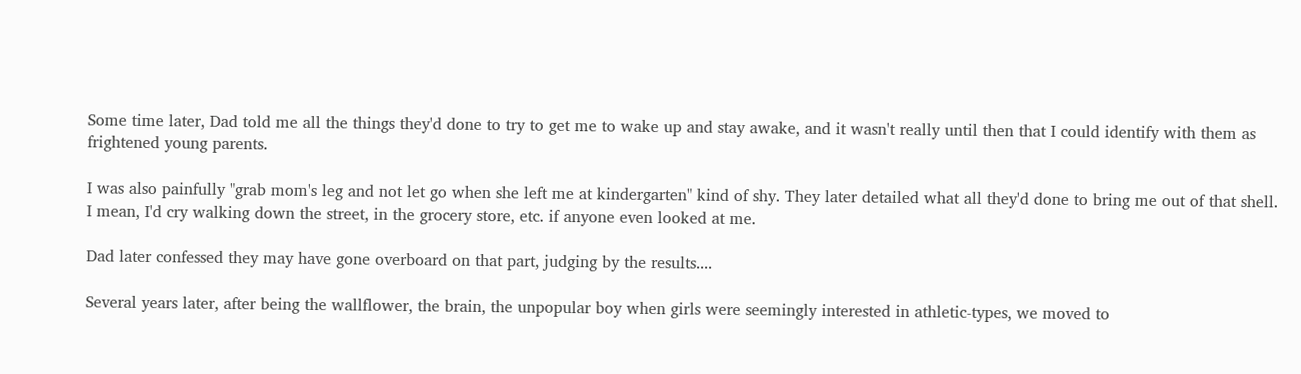Some time later, Dad told me all the things they'd done to try to get me to wake up and stay awake, and it wasn't really until then that I could identify with them as frightened young parents.

I was also painfully "grab mom's leg and not let go when she left me at kindergarten" kind of shy. They later detailed what all they'd done to bring me out of that shell. I mean, I'd cry walking down the street, in the grocery store, etc. if anyone even looked at me.

Dad later confessed they may have gone overboard on that part, judging by the results....

Several years later, after being the wallflower, the brain, the unpopular boy when girls were seemingly interested in athletic-types, we moved to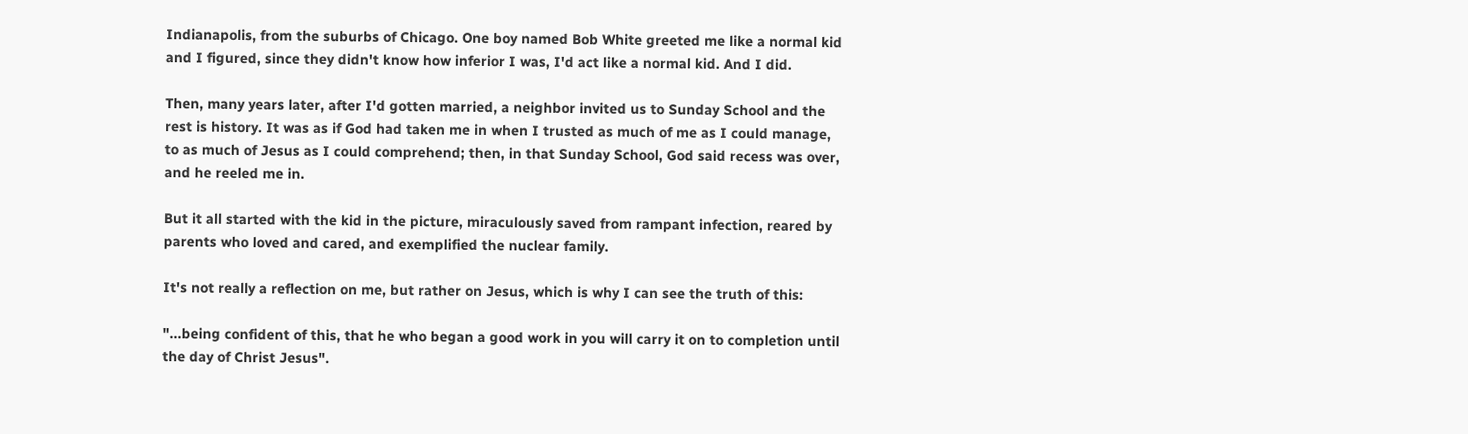Indianapolis, from the suburbs of Chicago. One boy named Bob White greeted me like a normal kid and I figured, since they didn't know how inferior I was, I'd act like a normal kid. And I did.

Then, many years later, after I'd gotten married, a neighbor invited us to Sunday School and the rest is history. It was as if God had taken me in when I trusted as much of me as I could manage, to as much of Jesus as I could comprehend; then, in that Sunday School, God said recess was over, and he reeled me in.

But it all started with the kid in the picture, miraculously saved from rampant infection, reared by parents who loved and cared, and exemplified the nuclear family.

It's not really a reflection on me, but rather on Jesus, which is why I can see the truth of this:

"...being confident of this, that he who began a good work in you will carry it on to completion until the day of Christ Jesus".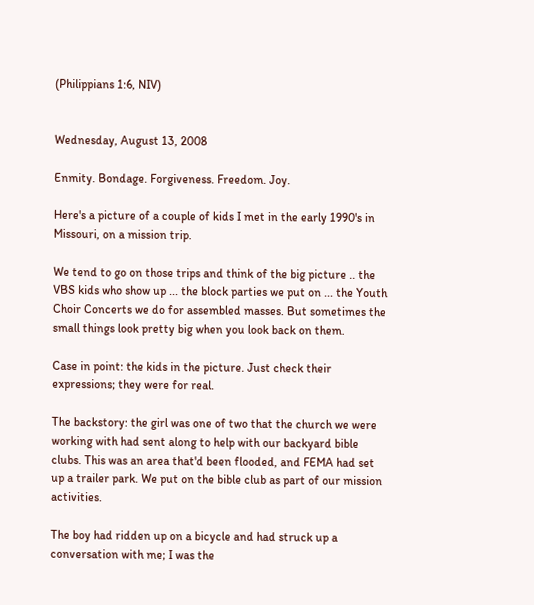(Philippians 1:6, NIV)


Wednesday, August 13, 2008

Enmity. Bondage. Forgiveness. Freedom. Joy.

Here's a picture of a couple of kids I met in the early 1990's in Missouri, on a mission trip.

We tend to go on those trips and think of the big picture .. the VBS kids who show up ... the block parties we put on ... the Youth Choir Concerts we do for assembled masses. But sometimes the small things look pretty big when you look back on them.

Case in point: the kids in the picture. Just check their expressions; they were for real.

The backstory: the girl was one of two that the church we were working with had sent along to help with our backyard bible clubs. This was an area that'd been flooded, and FEMA had set up a trailer park. We put on the bible club as part of our mission activities.

The boy had ridden up on a bicycle and had struck up a conversation with me; I was the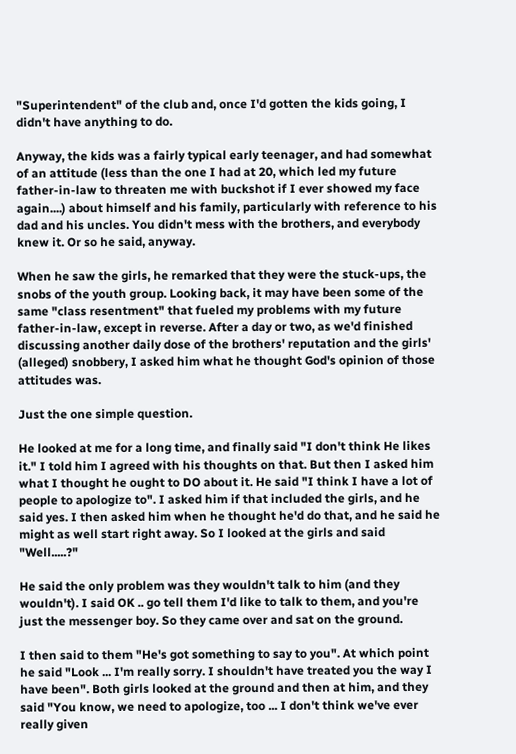"Superintendent" of the club and, once I'd gotten the kids going, I didn't have anything to do.

Anyway, the kids was a fairly typical early teenager, and had somewhat of an attitude (less than the one I had at 20, which led my future father-in-law to threaten me with buckshot if I ever showed my face again....) about himself and his family, particularly with reference to his dad and his uncles. You didn't mess with the brothers, and everybody knew it. Or so he said, anyway.

When he saw the girls, he remarked that they were the stuck-ups, the snobs of the youth group. Looking back, it may have been some of the same "class resentment" that fueled my problems with my future father-in-law, except in reverse. After a day or two, as we'd finished discussing another daily dose of the brothers' reputation and the girls' (alleged) snobbery, I asked him what he thought God's opinion of those attitudes was.

Just the one simple question.

He looked at me for a long time, and finally said "I don't think He likes it." I told him I agreed with his thoughts on that. But then I asked him what I thought he ought to DO about it. He said "I think I have a lot of people to apologize to". I asked him if that included the girls, and he said yes. I then asked him when he thought he'd do that, and he said he might as well start right away. So I looked at the girls and said "Well.....?"

He said the only problem was they wouldn't talk to him (and they wouldn't). I said OK .. go tell them I'd like to talk to them, and you're just the messenger boy. So they came over and sat on the ground.

I then said to them "He's got something to say to you". At which point he said "Look ... I'm really sorry. I shouldn't have treated you the way I have been". Both girls looked at the ground and then at him, and they said "You know, we need to apologize, too ... I don't think we've ever really given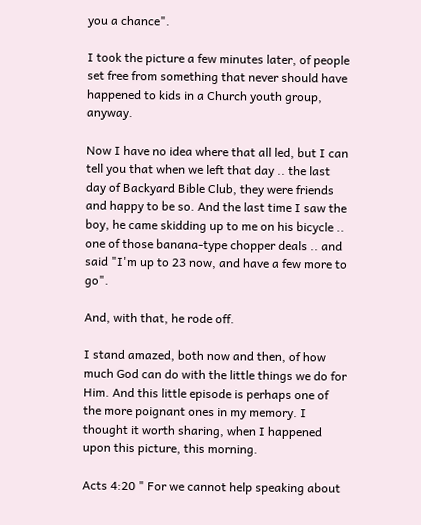you a chance".

I took the picture a few minutes later, of people set free from something that never should have happened to kids in a Church youth group, anyway.

Now I have no idea where that all led, but I can tell you that when we left that day .. the last day of Backyard Bible Club, they were friends and happy to be so. And the last time I saw the boy, he came skidding up to me on his bicycle .. one of those banana-type chopper deals .. and said "I'm up to 23 now, and have a few more to go".

And, with that, he rode off.

I stand amazed, both now and then, of how much God can do with the little things we do for Him. And this little episode is perhaps one of the more poignant ones in my memory. I thought it worth sharing, when I happened upon this picture, this morning.

Acts 4:20 " For we cannot help speaking about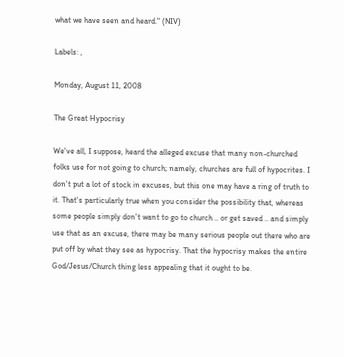what we have seen and heard." (NIV)

Labels: ,

Monday, August 11, 2008

The Great Hypocrisy

We've all, I suppose, heard the alleged excuse that many non-churched folks use for not going to church; namely, churches are full of hypocrites. I don't put a lot of stock in excuses, but this one may have a ring of truth to it. That's particularly true when you consider the possibility that, whereas some people simply don't want to go to church .. or get saved .. and simply use that as an excuse, there may be many serious people out there who are put off by what they see as hypocrisy. That the hypocrisy makes the entire God/Jesus/Church thing less appealing that it ought to be.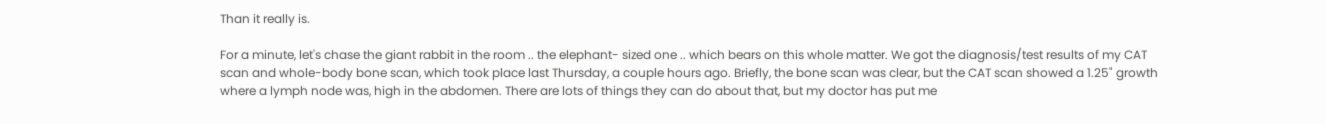Than it really is.

For a minute, let's chase the giant rabbit in the room .. the elephant- sized one .. which bears on this whole matter. We got the diagnosis/test results of my CAT scan and whole-body bone scan, which took place last Thursday, a couple hours ago. Briefly, the bone scan was clear, but the CAT scan showed a 1.25" growth where a lymph node was, high in the abdomen. There are lots of things they can do about that, but my doctor has put me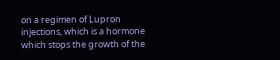on a regimen of Lupron injections, which is a hormone which stops the growth of the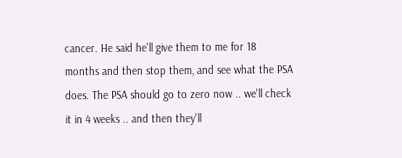cancer. He said he'll give them to me for 18 months and then stop them, and see what the PSA does. The PSA should go to zero now .. we'll check it in 4 weeks .. and then they'll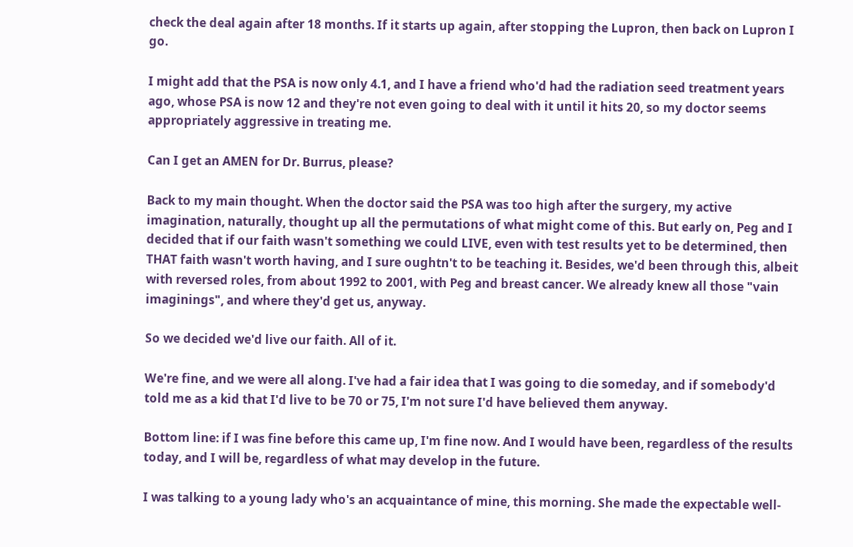check the deal again after 18 months. If it starts up again, after stopping the Lupron, then back on Lupron I go.

I might add that the PSA is now only 4.1, and I have a friend who'd had the radiation seed treatment years ago, whose PSA is now 12 and they're not even going to deal with it until it hits 20, so my doctor seems appropriately aggressive in treating me.

Can I get an AMEN for Dr. Burrus, please?

Back to my main thought. When the doctor said the PSA was too high after the surgery, my active imagination, naturally, thought up all the permutations of what might come of this. But early on, Peg and I decided that if our faith wasn't something we could LIVE, even with test results yet to be determined, then THAT faith wasn't worth having, and I sure oughtn't to be teaching it. Besides, we'd been through this, albeit with reversed roles, from about 1992 to 2001, with Peg and breast cancer. We already knew all those "vain imaginings", and where they'd get us, anyway.

So we decided we'd live our faith. All of it.

We're fine, and we were all along. I've had a fair idea that I was going to die someday, and if somebody'd told me as a kid that I'd live to be 70 or 75, I'm not sure I'd have believed them anyway.

Bottom line: if I was fine before this came up, I'm fine now. And I would have been, regardless of the results today, and I will be, regardless of what may develop in the future.

I was talking to a young lady who's an acquaintance of mine, this morning. She made the expectable well-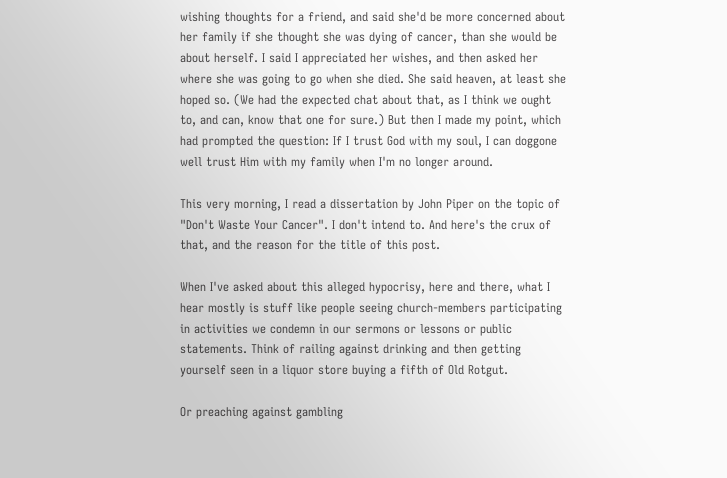wishing thoughts for a friend, and said she'd be more concerned about her family if she thought she was dying of cancer, than she would be about herself. I said I appreciated her wishes, and then asked her where she was going to go when she died. She said heaven, at least she hoped so. (We had the expected chat about that, as I think we ought to, and can, know that one for sure.) But then I made my point, which had prompted the question: If I trust God with my soul, I can doggone well trust Him with my family when I'm no longer around.

This very morning, I read a dissertation by John Piper on the topic of "Don't Waste Your Cancer". I don't intend to. And here's the crux of that, and the reason for the title of this post.

When I've asked about this alleged hypocrisy, here and there, what I hear mostly is stuff like people seeing church-members participating in activities we condemn in our sermons or lessons or public statements. Think of railing against drinking and then getting yourself seen in a liquor store buying a fifth of Old Rotgut.

Or preaching against gambling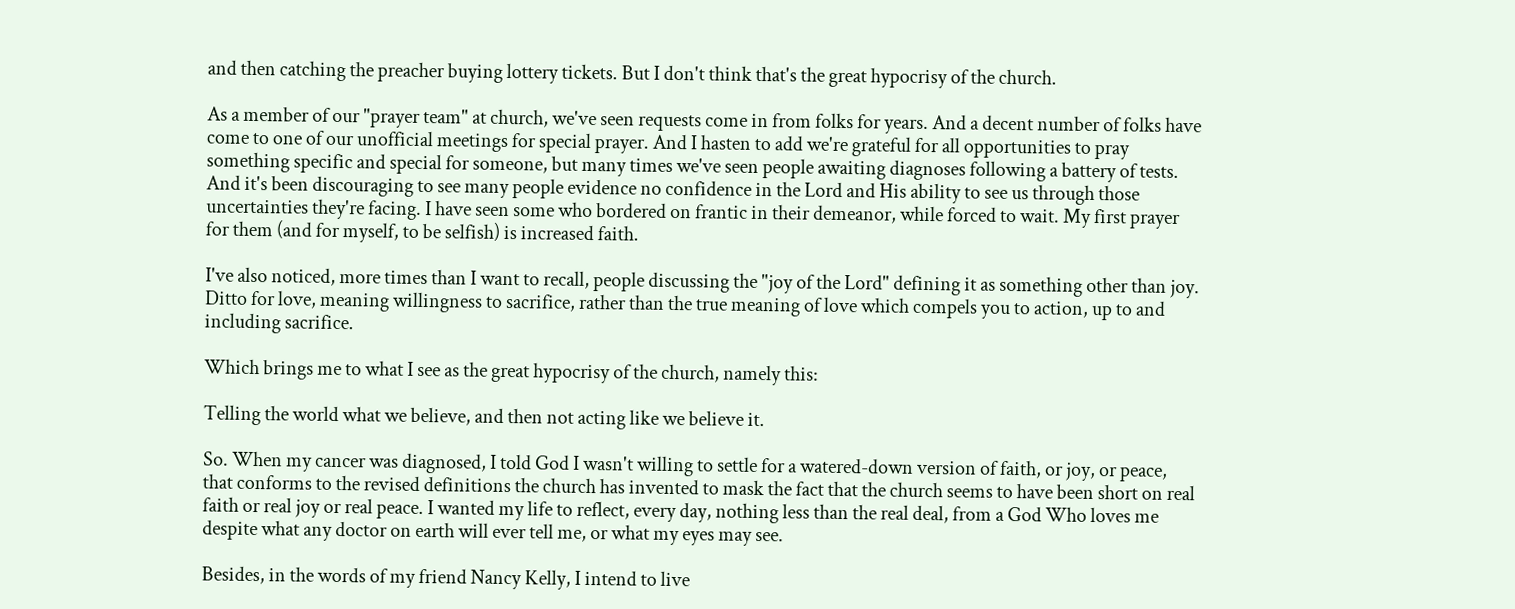and then catching the preacher buying lottery tickets. But I don't think that's the great hypocrisy of the church.

As a member of our "prayer team" at church, we've seen requests come in from folks for years. And a decent number of folks have come to one of our unofficial meetings for special prayer. And I hasten to add we're grateful for all opportunities to pray something specific and special for someone, but many times we've seen people awaiting diagnoses following a battery of tests. And it's been discouraging to see many people evidence no confidence in the Lord and His ability to see us through those uncertainties they're facing. I have seen some who bordered on frantic in their demeanor, while forced to wait. My first prayer for them (and for myself, to be selfish) is increased faith.

I've also noticed, more times than I want to recall, people discussing the "joy of the Lord" defining it as something other than joy. Ditto for love, meaning willingness to sacrifice, rather than the true meaning of love which compels you to action, up to and including sacrifice.

Which brings me to what I see as the great hypocrisy of the church, namely this:

Telling the world what we believe, and then not acting like we believe it.

So. When my cancer was diagnosed, I told God I wasn't willing to settle for a watered-down version of faith, or joy, or peace, that conforms to the revised definitions the church has invented to mask the fact that the church seems to have been short on real faith or real joy or real peace. I wanted my life to reflect, every day, nothing less than the real deal, from a God Who loves me despite what any doctor on earth will ever tell me, or what my eyes may see.

Besides, in the words of my friend Nancy Kelly, I intend to live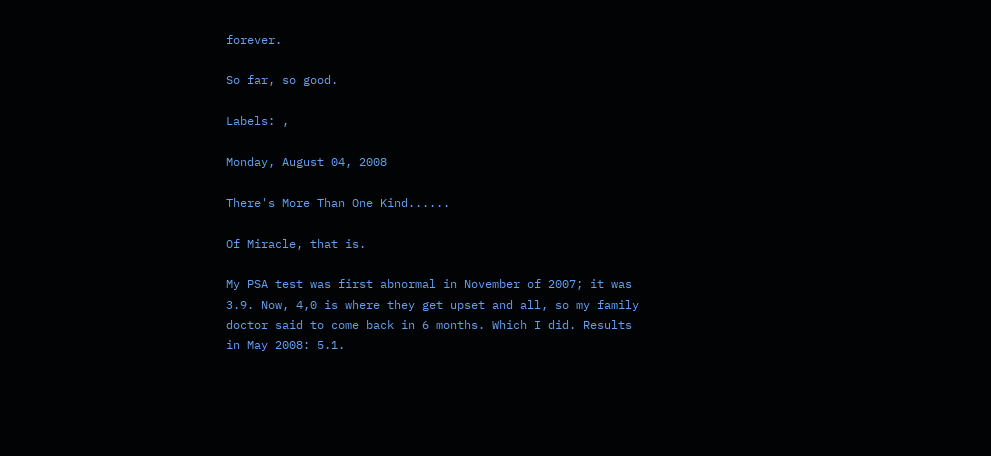forever.

So far, so good.

Labels: ,

Monday, August 04, 2008

There's More Than One Kind......

Of Miracle, that is.

My PSA test was first abnormal in November of 2007; it was 3.9. Now, 4,0 is where they get upset and all, so my family doctor said to come back in 6 months. Which I did. Results in May 2008: 5.1.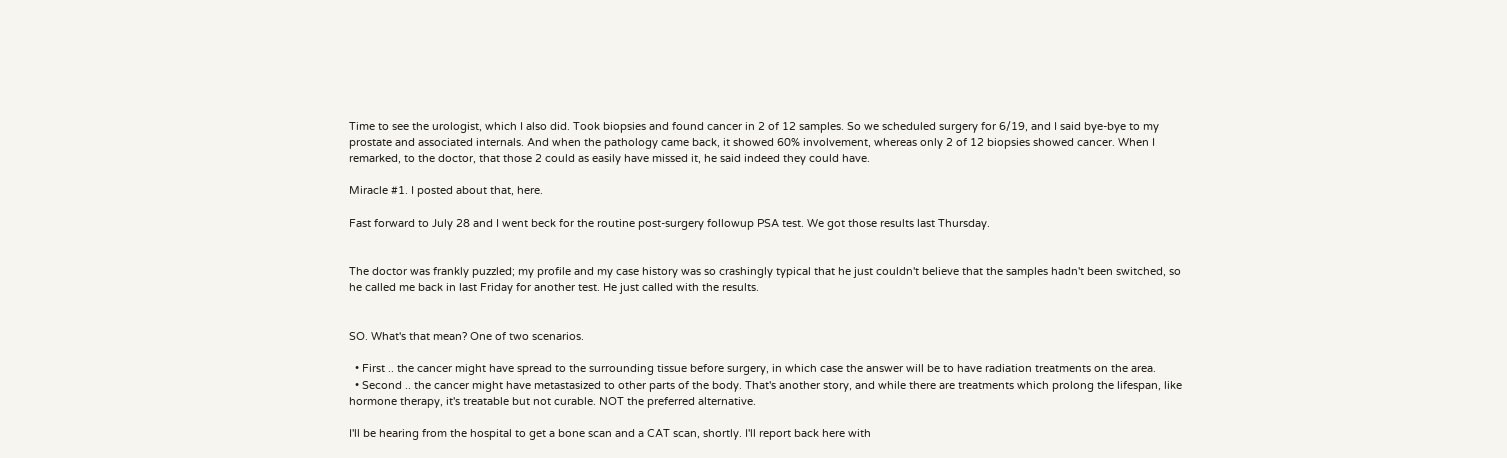Time to see the urologist, which I also did. Took biopsies and found cancer in 2 of 12 samples. So we scheduled surgery for 6/19, and I said bye-bye to my prostate and associated internals. And when the pathology came back, it showed 60% involvement, whereas only 2 of 12 biopsies showed cancer. When I remarked, to the doctor, that those 2 could as easily have missed it, he said indeed they could have.

Miracle #1. I posted about that, here.

Fast forward to July 28 and I went beck for the routine post-surgery followup PSA test. We got those results last Thursday.


The doctor was frankly puzzled; my profile and my case history was so crashingly typical that he just couldn't believe that the samples hadn't been switched, so he called me back in last Friday for another test. He just called with the results.


SO. What's that mean? One of two scenarios.

  • First .. the cancer might have spread to the surrounding tissue before surgery, in which case the answer will be to have radiation treatments on the area.
  • Second .. the cancer might have metastasized to other parts of the body. That's another story, and while there are treatments which prolong the lifespan, like hormone therapy, it's treatable but not curable. NOT the preferred alternative.

I'll be hearing from the hospital to get a bone scan and a CAT scan, shortly. I'll report back here with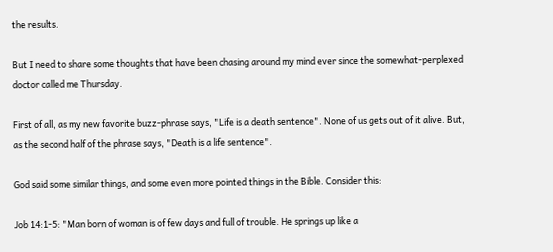the results.

But I need to share some thoughts that have been chasing around my mind ever since the somewhat-perplexed doctor called me Thursday.

First of all, as my new favorite buzz-phrase says, "Life is a death sentence". None of us gets out of it alive. But, as the second half of the phrase says, "Death is a life sentence".

God said some similar things, and some even more pointed things in the Bible. Consider this:

Job 14:1-5: "Man born of woman is of few days and full of trouble. He springs up like a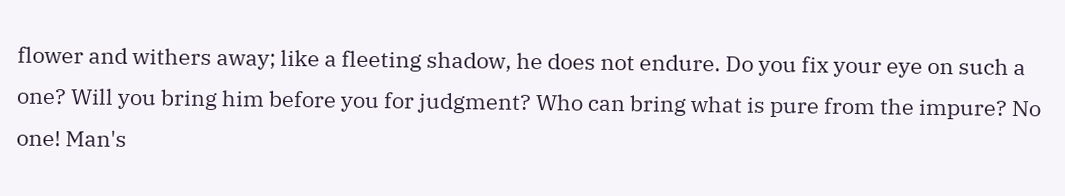flower and withers away; like a fleeting shadow, he does not endure. Do you fix your eye on such a one? Will you bring him before you for judgment? Who can bring what is pure from the impure? No one! Man's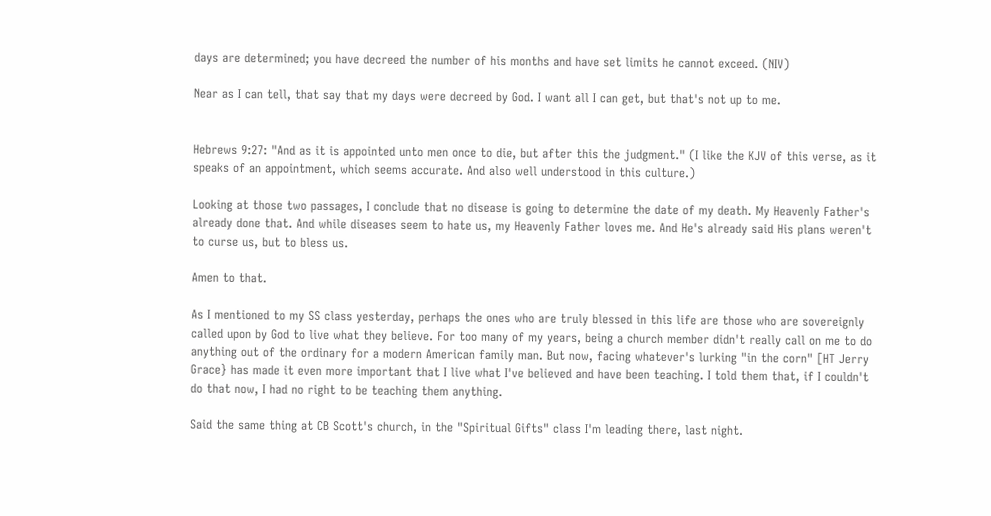days are determined; you have decreed the number of his months and have set limits he cannot exceed. (NIV)

Near as I can tell, that say that my days were decreed by God. I want all I can get, but that's not up to me.


Hebrews 9:27: "And as it is appointed unto men once to die, but after this the judgment." (I like the KJV of this verse, as it speaks of an appointment, which seems accurate. And also well understood in this culture.)

Looking at those two passages, I conclude that no disease is going to determine the date of my death. My Heavenly Father's already done that. And while diseases seem to hate us, my Heavenly Father loves me. And He's already said His plans weren't to curse us, but to bless us.

Amen to that.

As I mentioned to my SS class yesterday, perhaps the ones who are truly blessed in this life are those who are sovereignly called upon by God to live what they believe. For too many of my years, being a church member didn't really call on me to do anything out of the ordinary for a modern American family man. But now, facing whatever's lurking "in the corn" [HT Jerry Grace} has made it even more important that I live what I've believed and have been teaching. I told them that, if I couldn't do that now, I had no right to be teaching them anything.

Said the same thing at CB Scott's church, in the "Spiritual Gifts" class I'm leading there, last night.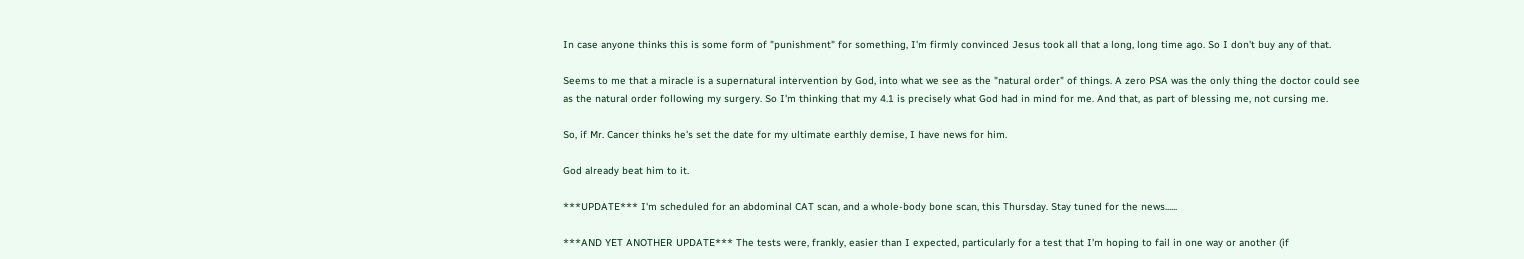In case anyone thinks this is some form of "punishment" for something, I'm firmly convinced Jesus took all that a long, long time ago. So I don't buy any of that.

Seems to me that a miracle is a supernatural intervention by God, into what we see as the "natural order" of things. A zero PSA was the only thing the doctor could see as the natural order following my surgery. So I'm thinking that my 4.1 is precisely what God had in mind for me. And that, as part of blessing me, not cursing me.

So, if Mr. Cancer thinks he's set the date for my ultimate earthly demise, I have news for him.

God already beat him to it.

***UPDATE*** I'm scheduled for an abdominal CAT scan, and a whole-body bone scan, this Thursday. Stay tuned for the news......

***AND YET ANOTHER UPDATE*** The tests were, frankly, easier than I expected, particularly for a test that I'm hoping to fail in one way or another (if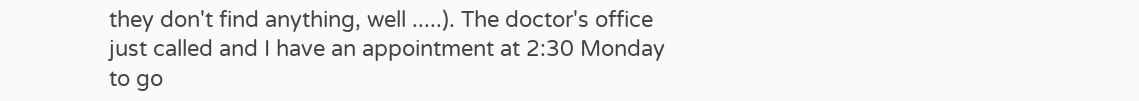they don't find anything, well .....). The doctor's office just called and I have an appointment at 2:30 Monday to go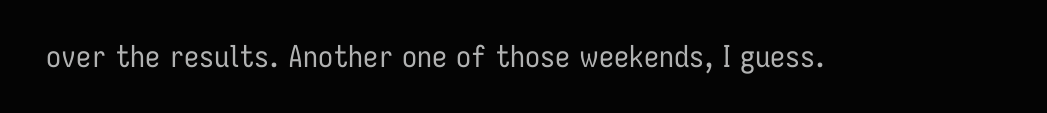over the results. Another one of those weekends, I guess.